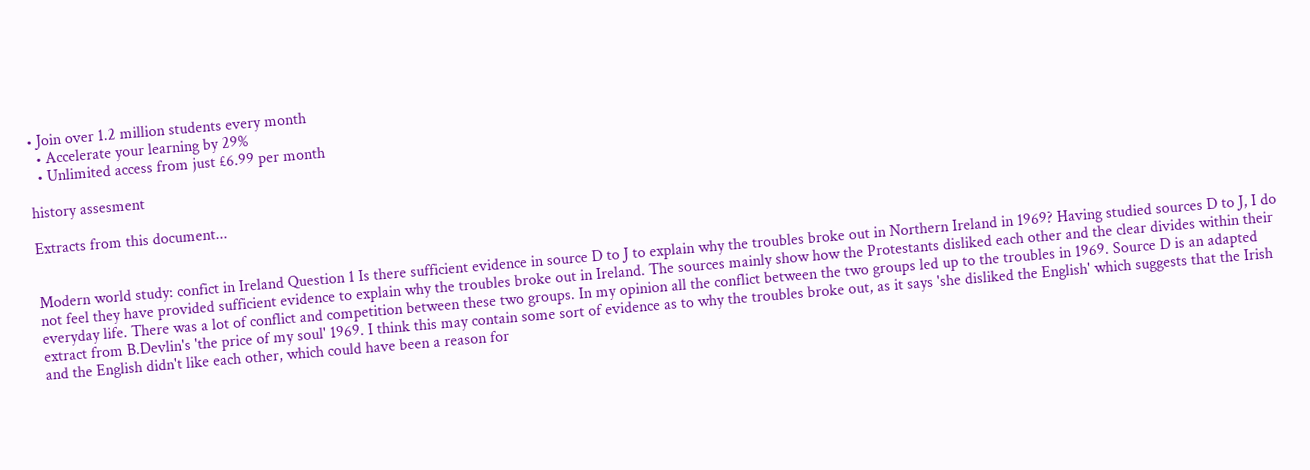• Join over 1.2 million students every month
  • Accelerate your learning by 29%
  • Unlimited access from just £6.99 per month

history assesment

Extracts from this document...


Modern world study: confict in Ireland Question 1 Is there sufficient evidence in source D to J to explain why the troubles broke out in Northern Ireland in 1969? Having studied sources D to J, I do not feel they have provided sufficient evidence to explain why the troubles broke out in Ireland. The sources mainly show how the Protestants disliked each other and the clear divides within their everyday life. There was a lot of conflict and competition between these two groups. In my opinion all the conflict between the two groups led up to the troubles in 1969. Source D is an adapted extract from B.Devlin's 'the price of my soul' 1969. I think this may contain some sort of evidence as to why the troubles broke out, as it says 'she disliked the English' which suggests that the Irish and the English didn't like each other, which could have been a reason for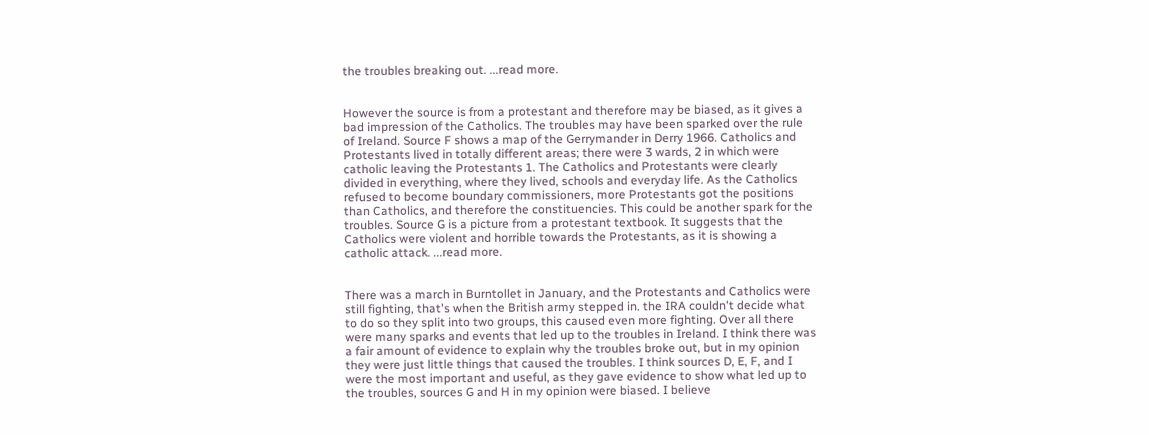the troubles breaking out. ...read more.


However the source is from a protestant and therefore may be biased, as it gives a bad impression of the Catholics. The troubles may have been sparked over the rule of Ireland. Source F shows a map of the Gerrymander in Derry 1966. Catholics and Protestants lived in totally different areas; there were 3 wards, 2 in which were catholic leaving the Protestants 1. The Catholics and Protestants were clearly divided in everything, where they lived, schools and everyday life. As the Catholics refused to become boundary commissioners, more Protestants got the positions than Catholics, and therefore the constituencies. This could be another spark for the troubles. Source G is a picture from a protestant textbook. It suggests that the Catholics were violent and horrible towards the Protestants, as it is showing a catholic attack. ...read more.


There was a march in Burntollet in January, and the Protestants and Catholics were still fighting, that's when the British army stepped in. the IRA couldn't decide what to do so they split into two groups, this caused even more fighting. Over all there were many sparks and events that led up to the troubles in Ireland. I think there was a fair amount of evidence to explain why the troubles broke out, but in my opinion they were just little things that caused the troubles. I think sources D, E, F, and I were the most important and useful, as they gave evidence to show what led up to the troubles, sources G and H in my opinion were biased. I believe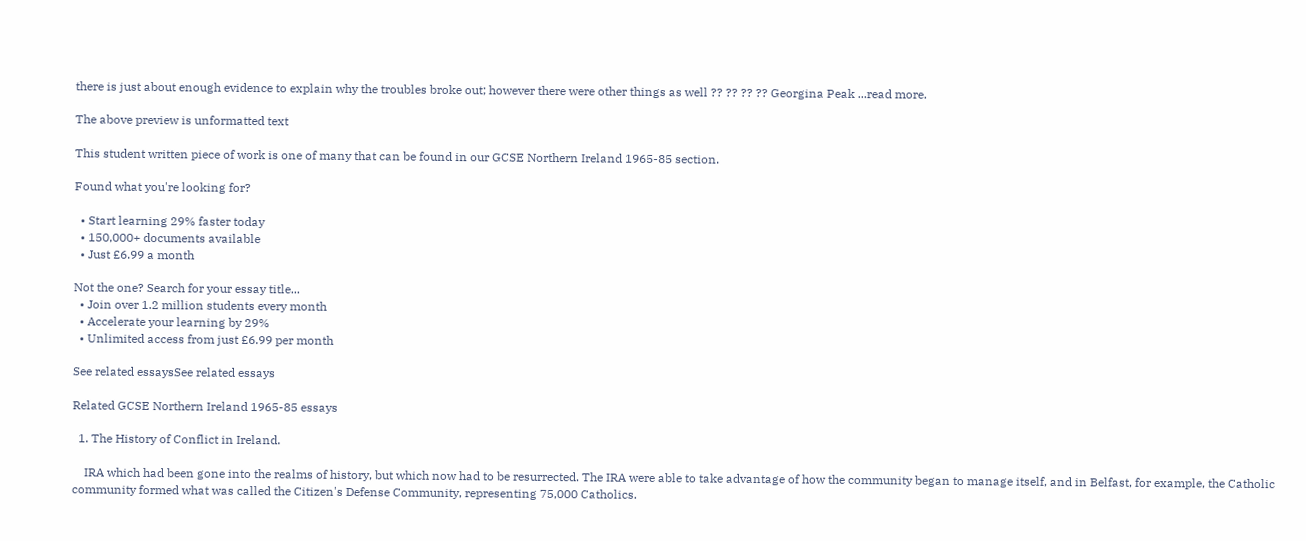there is just about enough evidence to explain why the troubles broke out; however there were other things as well ?? ?? ?? ?? Georgina Peak ...read more.

The above preview is unformatted text

This student written piece of work is one of many that can be found in our GCSE Northern Ireland 1965-85 section.

Found what you're looking for?

  • Start learning 29% faster today
  • 150,000+ documents available
  • Just £6.99 a month

Not the one? Search for your essay title...
  • Join over 1.2 million students every month
  • Accelerate your learning by 29%
  • Unlimited access from just £6.99 per month

See related essaysSee related essays

Related GCSE Northern Ireland 1965-85 essays

  1. The History of Conflict in Ireland.

    IRA which had been gone into the realms of history, but which now had to be resurrected. The IRA were able to take advantage of how the community began to manage itself, and in Belfast, for example, the Catholic community formed what was called the Citizen's Defense Community, representing 75,000 Catholics.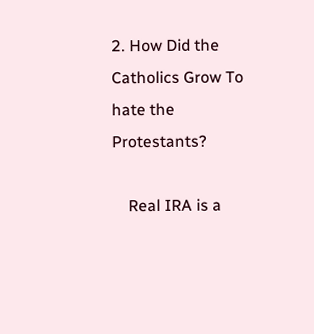2. How Did the Catholics Grow To hate the Protestants?

    Real IRA is a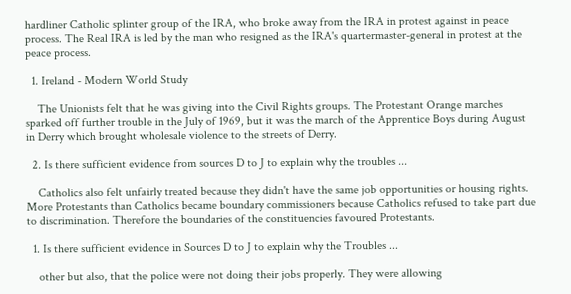hardliner Catholic splinter group of the IRA, who broke away from the IRA in protest against in peace process. The Real IRA is led by the man who resigned as the IRA's quartermaster-general in protest at the peace process.

  1. Ireland - Modern World Study

    The Unionists felt that he was giving into the Civil Rights groups. The Protestant Orange marches sparked off further trouble in the July of 1969, but it was the march of the Apprentice Boys during August in Derry which brought wholesale violence to the streets of Derry.

  2. Is there sufficient evidence from sources D to J to explain why the troubles ...

    Catholics also felt unfairly treated because they didn't have the same job opportunities or housing rights. More Protestants than Catholics became boundary commissioners because Catholics refused to take part due to discrimination. Therefore the boundaries of the constituencies favoured Protestants.

  1. Is there sufficient evidence in Sources D to J to explain why the Troubles ...

    other but also, that the police were not doing their jobs properly. They were allowing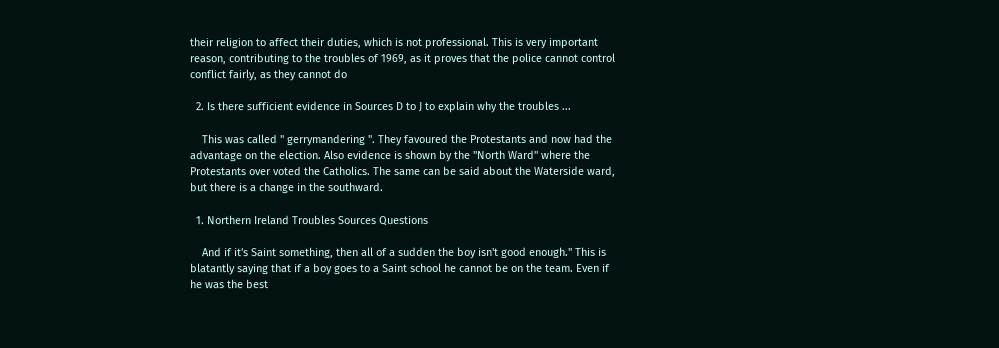their religion to affect their duties, which is not professional. This is very important reason, contributing to the troubles of 1969, as it proves that the police cannot control conflict fairly, as they cannot do

  2. Is there sufficient evidence in Sources D to J to explain why the troubles ...

    This was called '' gerrymandering ''. They favoured the Protestants and now had the advantage on the election. Also evidence is shown by the ''North Ward'' where the Protestants over voted the Catholics. The same can be said about the Waterside ward, but there is a change in the southward.

  1. Northern Ireland Troubles Sources Questions

    And if it's Saint something, then all of a sudden the boy isn't good enough." This is blatantly saying that if a boy goes to a Saint school he cannot be on the team. Even if he was the best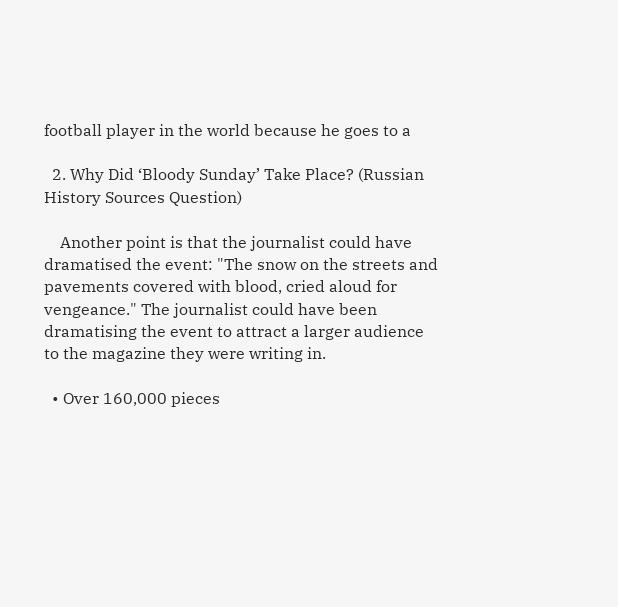football player in the world because he goes to a

  2. Why Did ‘Bloody Sunday’ Take Place? (Russian History Sources Question)

    Another point is that the journalist could have dramatised the event: "The snow on the streets and pavements covered with blood, cried aloud for vengeance." The journalist could have been dramatising the event to attract a larger audience to the magazine they were writing in.

  • Over 160,000 pieces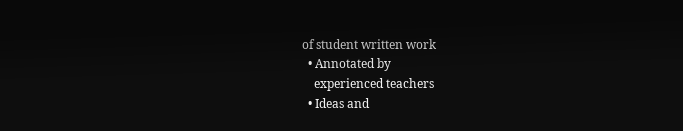of student written work
  • Annotated by
    experienced teachers
  • Ideas and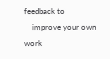feedback to
    improve your own work